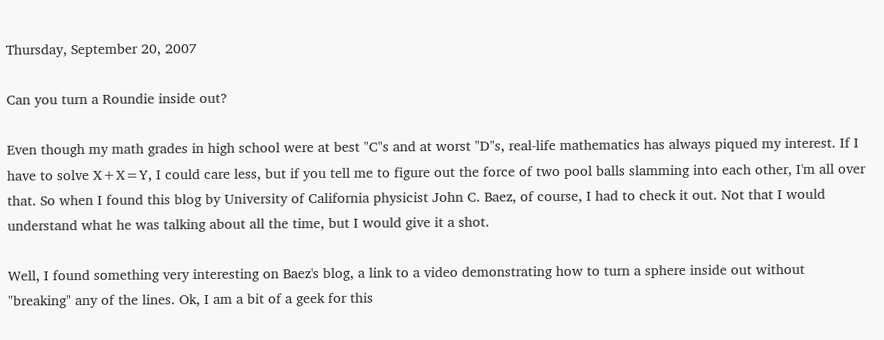Thursday, September 20, 2007

Can you turn a Roundie inside out?

Even though my math grades in high school were at best "C"s and at worst "D"s, real-life mathematics has always piqued my interest. If I have to solve X+X=Y, I could care less, but if you tell me to figure out the force of two pool balls slamming into each other, I'm all over that. So when I found this blog by University of California physicist John C. Baez, of course, I had to check it out. Not that I would understand what he was talking about all the time, but I would give it a shot.

Well, I found something very interesting on Baez's blog, a link to a video demonstrating how to turn a sphere inside out without "breaking" any of the lines. Ok, I am a bit of a geek for this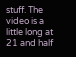stuff. The video is a little long at 21 and half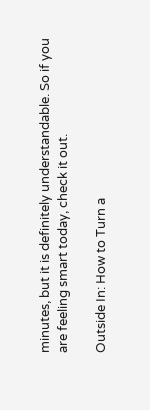minutes, but it is definitely understandable. So if you are feeling smart today, check it out.

Outside In: How to Turn a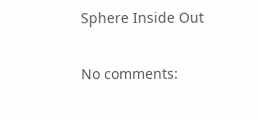Sphere Inside Out

No comments: